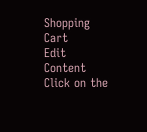Shopping Cart
Edit Content
Click on the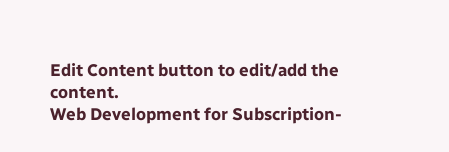Edit Content button to edit/add the content.
Web Development for Subscription-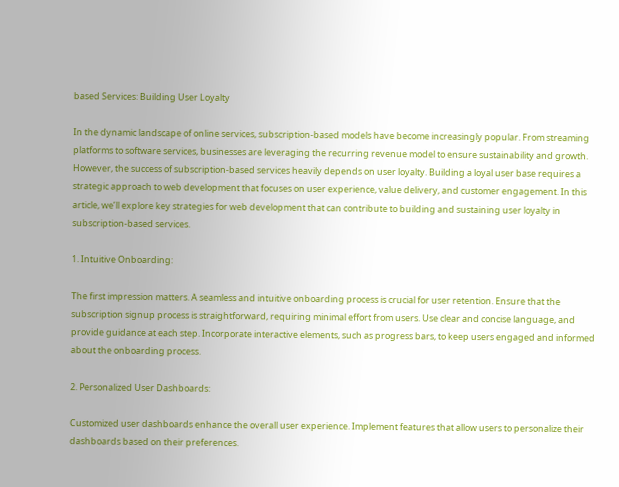based Services: Building User Loyalty

In the dynamic landscape of online services, subscription-based models have become increasingly popular. From streaming platforms to software services, businesses are leveraging the recurring revenue model to ensure sustainability and growth. However, the success of subscription-based services heavily depends on user loyalty. Building a loyal user base requires a strategic approach to web development that focuses on user experience, value delivery, and customer engagement. In this article, we’ll explore key strategies for web development that can contribute to building and sustaining user loyalty in subscription-based services.

1. Intuitive Onboarding:

The first impression matters. A seamless and intuitive onboarding process is crucial for user retention. Ensure that the subscription signup process is straightforward, requiring minimal effort from users. Use clear and concise language, and provide guidance at each step. Incorporate interactive elements, such as progress bars, to keep users engaged and informed about the onboarding process.

2. Personalized User Dashboards:

Customized user dashboards enhance the overall user experience. Implement features that allow users to personalize their dashboards based on their preferences.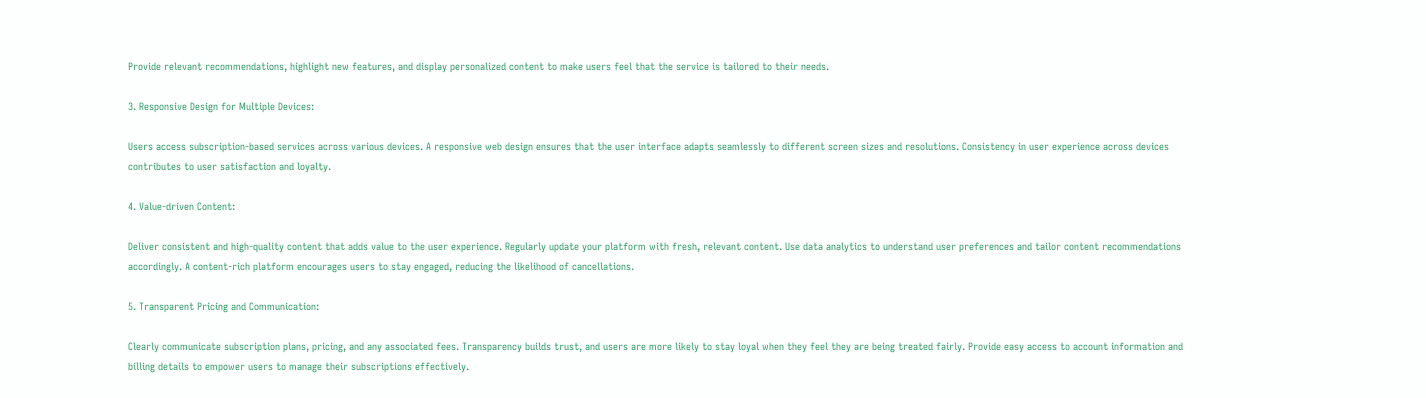Provide relevant recommendations, highlight new features, and display personalized content to make users feel that the service is tailored to their needs.

3. Responsive Design for Multiple Devices:

Users access subscription-based services across various devices. A responsive web design ensures that the user interface adapts seamlessly to different screen sizes and resolutions. Consistency in user experience across devices contributes to user satisfaction and loyalty.

4. Value-driven Content:

Deliver consistent and high-quality content that adds value to the user experience. Regularly update your platform with fresh, relevant content. Use data analytics to understand user preferences and tailor content recommendations accordingly. A content-rich platform encourages users to stay engaged, reducing the likelihood of cancellations.

5. Transparent Pricing and Communication:

Clearly communicate subscription plans, pricing, and any associated fees. Transparency builds trust, and users are more likely to stay loyal when they feel they are being treated fairly. Provide easy access to account information and billing details to empower users to manage their subscriptions effectively.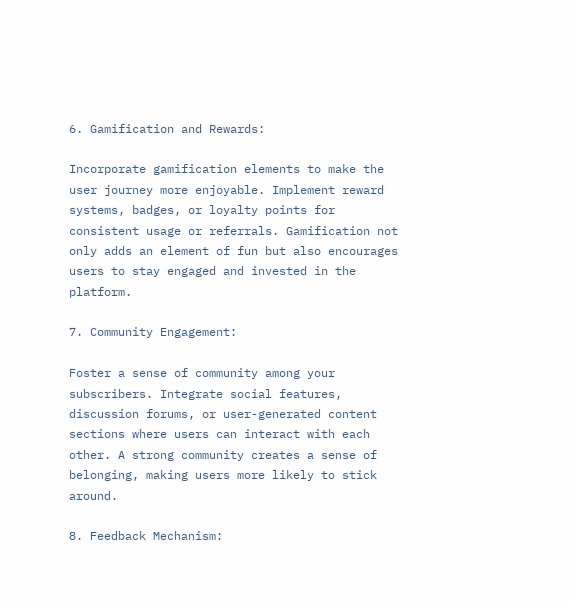6. Gamification and Rewards:

Incorporate gamification elements to make the user journey more enjoyable. Implement reward systems, badges, or loyalty points for consistent usage or referrals. Gamification not only adds an element of fun but also encourages users to stay engaged and invested in the platform.

7. Community Engagement:

Foster a sense of community among your subscribers. Integrate social features, discussion forums, or user-generated content sections where users can interact with each other. A strong community creates a sense of belonging, making users more likely to stick around.

8. Feedback Mechanism: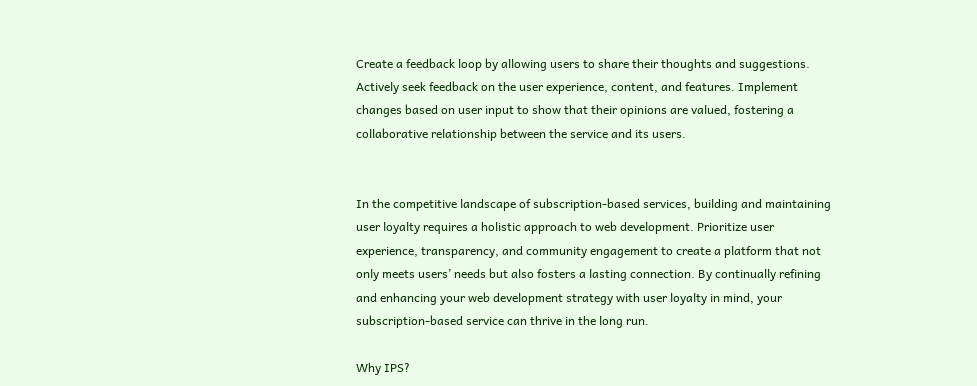Create a feedback loop by allowing users to share their thoughts and suggestions. Actively seek feedback on the user experience, content, and features. Implement changes based on user input to show that their opinions are valued, fostering a collaborative relationship between the service and its users.


In the competitive landscape of subscription-based services, building and maintaining user loyalty requires a holistic approach to web development. Prioritize user experience, transparency, and community engagement to create a platform that not only meets users’ needs but also fosters a lasting connection. By continually refining and enhancing your web development strategy with user loyalty in mind, your subscription-based service can thrive in the long run.

Why IPS?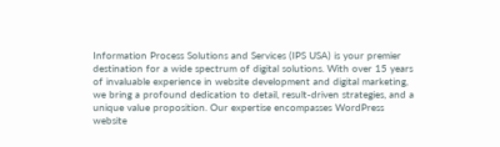Information Process Solutions and Services (IPS USA) is your premier destination for a wide spectrum of digital solutions. With over 15 years of invaluable experience in website development and digital marketing, we bring a profound dedication to detail, result-driven strategies, and a unique value proposition. Our expertise encompasses WordPress website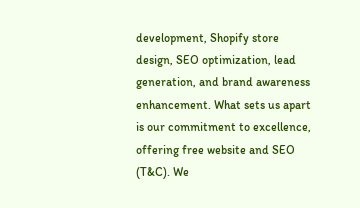development, Shopify store design, SEO optimization, lead generation, and brand awareness enhancement. What sets us apart is our commitment to excellence, offering free website and SEO (T&C). We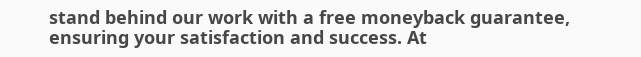stand behind our work with a free moneyback guarantee, ensuring your satisfaction and success. At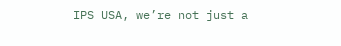IPS USA, we’re not just a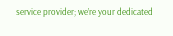service provider; we’re your dedicated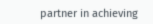partner in achieving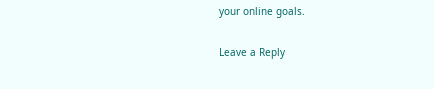your online goals.

Leave a Reply